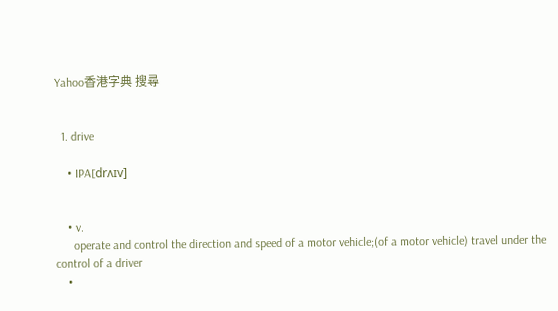Yahoo香港字典 搜尋


  1. drive

    • IPA[drʌɪv]


    • v.
      operate and control the direction and speed of a motor vehicle;(of a motor vehicle) travel under the control of a driver
    •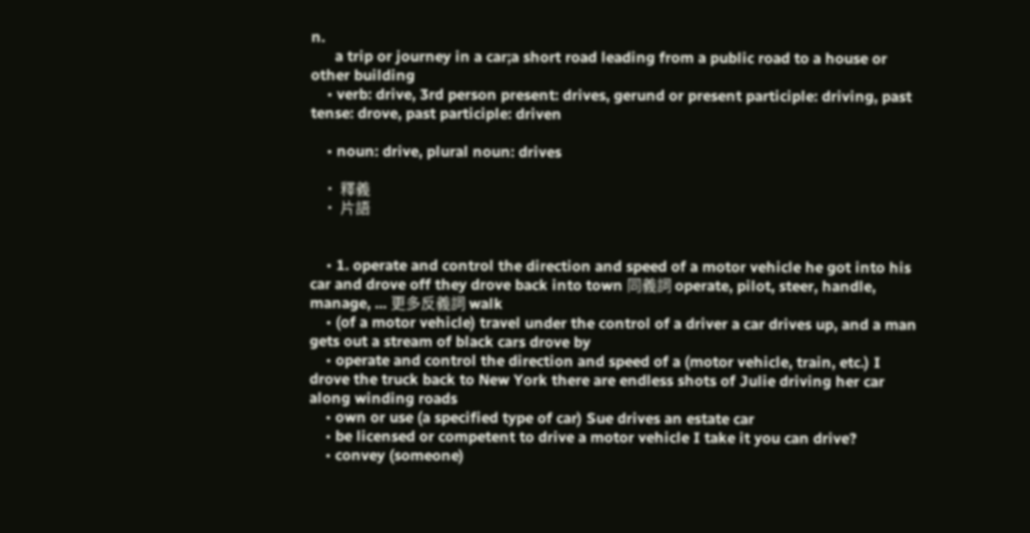n.
      a trip or journey in a car;a short road leading from a public road to a house or other building
    • verb: drive, 3rd person present: drives, gerund or present participle: driving, past tense: drove, past participle: driven

    • noun: drive, plural noun: drives

    • 釋義
    • 片語


    • 1. operate and control the direction and speed of a motor vehicle he got into his car and drove off they drove back into town 同義詞 operate, pilot, steer, handle, manage, ... 更多反義詞 walk
    • (of a motor vehicle) travel under the control of a driver a car drives up, and a man gets out a stream of black cars drove by
    • operate and control the direction and speed of a (motor vehicle, train, etc.) I drove the truck back to New York there are endless shots of Julie driving her car along winding roads
    • own or use (a specified type of car) Sue drives an estate car
    • be licensed or competent to drive a motor vehicle I take it you can drive?
    • convey (someone)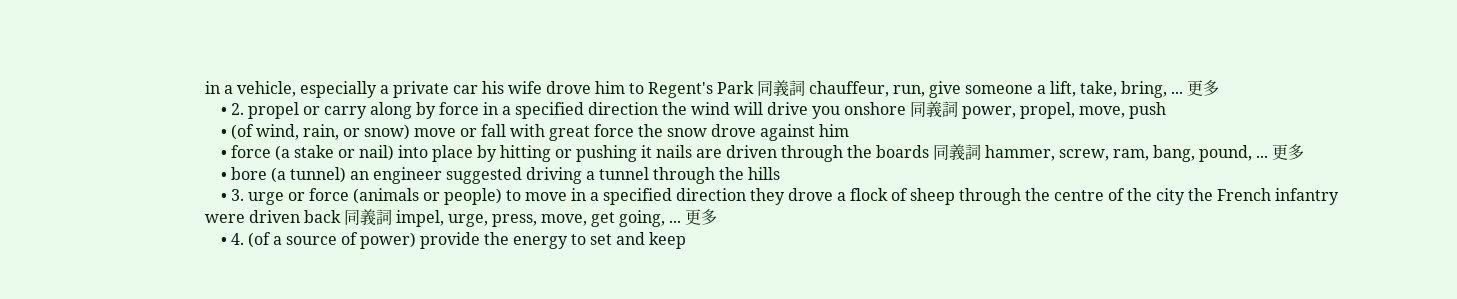in a vehicle, especially a private car his wife drove him to Regent's Park 同義詞 chauffeur, run, give someone a lift, take, bring, ... 更多
    • 2. propel or carry along by force in a specified direction the wind will drive you onshore 同義詞 power, propel, move, push
    • (of wind, rain, or snow) move or fall with great force the snow drove against him
    • force (a stake or nail) into place by hitting or pushing it nails are driven through the boards 同義詞 hammer, screw, ram, bang, pound, ... 更多
    • bore (a tunnel) an engineer suggested driving a tunnel through the hills
    • 3. urge or force (animals or people) to move in a specified direction they drove a flock of sheep through the centre of the city the French infantry were driven back 同義詞 impel, urge, press, move, get going, ... 更多
    • 4. (of a source of power) provide the energy to set and keep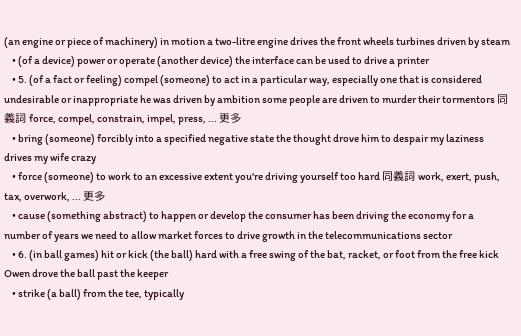(an engine or piece of machinery) in motion a two-litre engine drives the front wheels turbines driven by steam
    • (of a device) power or operate (another device) the interface can be used to drive a printer
    • 5. (of a fact or feeling) compel (someone) to act in a particular way, especially one that is considered undesirable or inappropriate he was driven by ambition some people are driven to murder their tormentors 同義詞 force, compel, constrain, impel, press, ... 更多
    • bring (someone) forcibly into a specified negative state the thought drove him to despair my laziness drives my wife crazy
    • force (someone) to work to an excessive extent you're driving yourself too hard 同義詞 work, exert, push, tax, overwork, ... 更多
    • cause (something abstract) to happen or develop the consumer has been driving the economy for a number of years we need to allow market forces to drive growth in the telecommunications sector
    • 6. (in ball games) hit or kick (the ball) hard with a free swing of the bat, racket, or foot from the free kick Owen drove the ball past the keeper
    • strike (a ball) from the tee, typically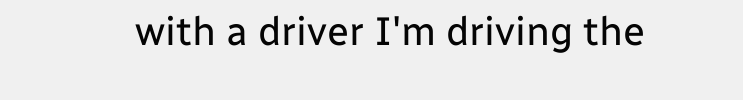with a driver I'm driving the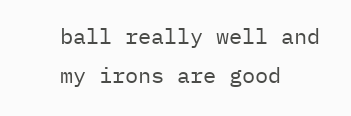ball really well and my irons are good